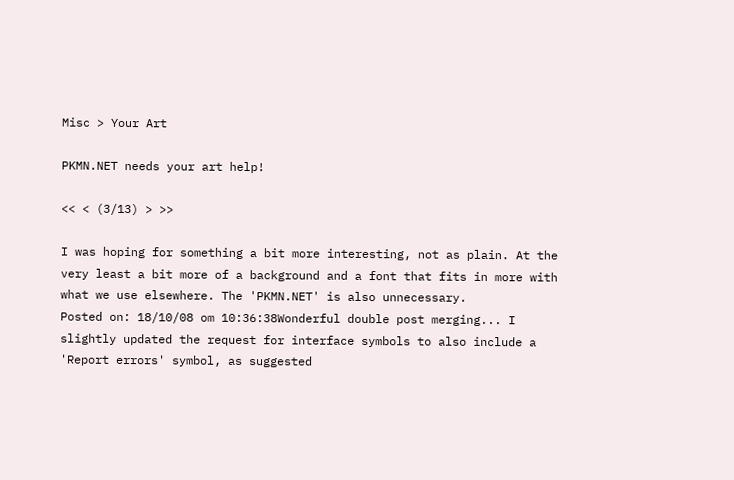Misc > Your Art

PKMN.NET needs your art help!

<< < (3/13) > >>

I was hoping for something a bit more interesting, not as plain. At the very least a bit more of a background and a font that fits in more with what we use elsewhere. The 'PKMN.NET' is also unnecessary.
Posted on: 18/10/08 om 10:36:38Wonderful double post merging... I slightly updated the request for interface symbols to also include a 'Report errors' symbol, as suggested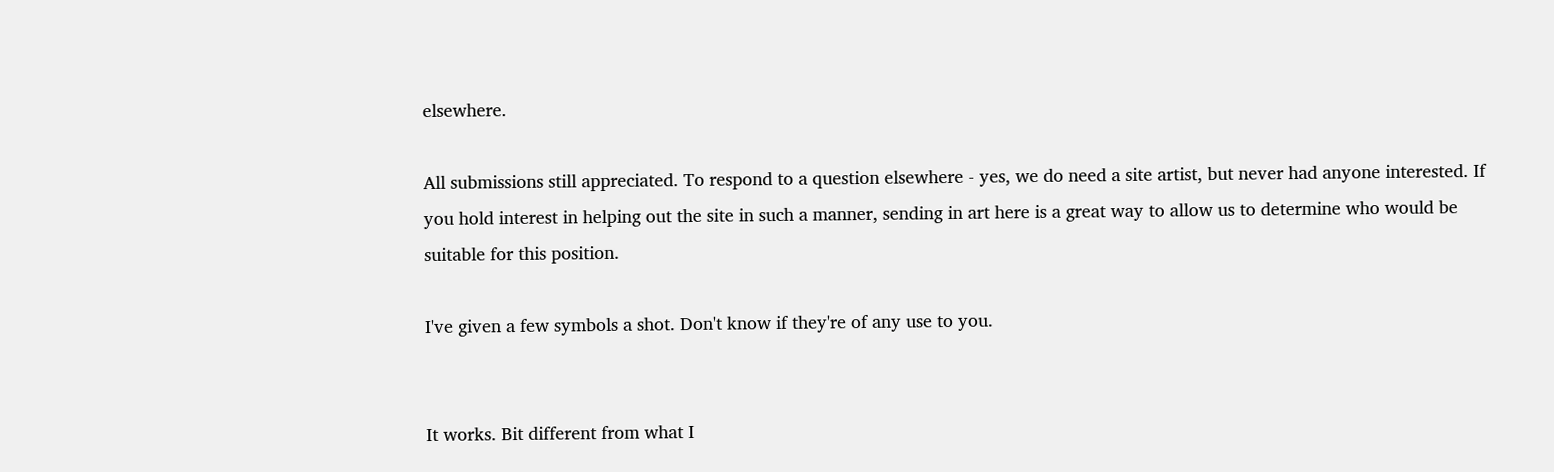elsewhere.

All submissions still appreciated. To respond to a question elsewhere - yes, we do need a site artist, but never had anyone interested. If you hold interest in helping out the site in such a manner, sending in art here is a great way to allow us to determine who would be suitable for this position.

I've given a few symbols a shot. Don't know if they're of any use to you.


It works. Bit different from what I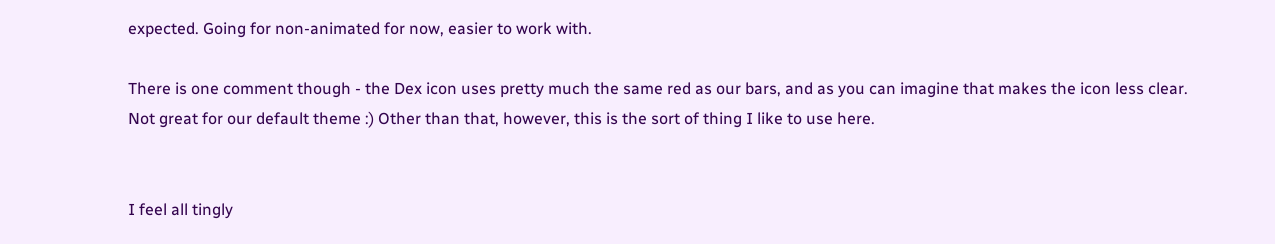expected. Going for non-animated for now, easier to work with.

There is one comment though - the Dex icon uses pretty much the same red as our bars, and as you can imagine that makes the icon less clear. Not great for our default theme :) Other than that, however, this is the sort of thing I like to use here.


I feel all tingly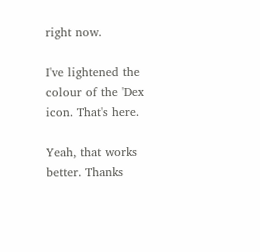right now.

I've lightened the colour of the 'Dex icon. That's here.

Yeah, that works better. Thanks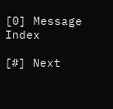[0] Message Index

[#] Next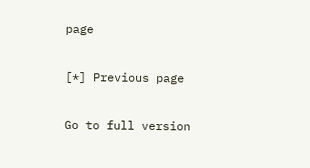page

[*] Previous page

Go to full version